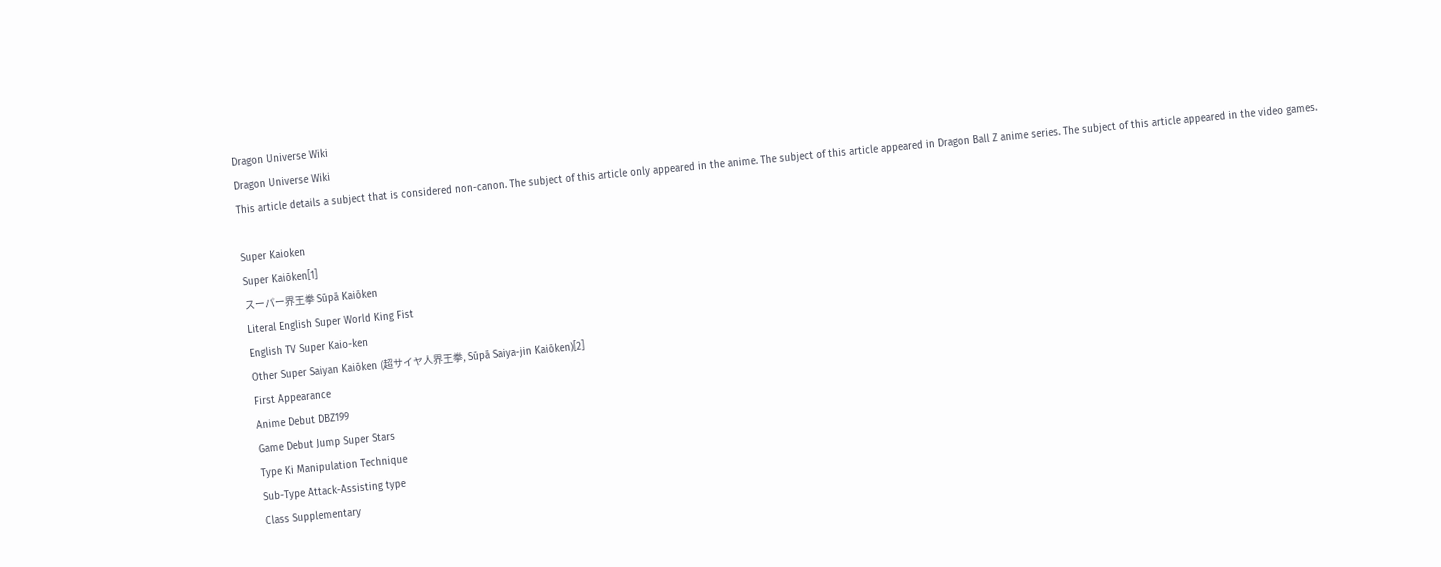Dragon Universe Wiki
Dragon Universe Wiki
This article details a subject that is considered non-canon. The subject of this article only appeared in the anime. The subject of this article appeared in Dragon Ball Z anime series. The subject of this article appeared in the video games.

Super Kaioken
Super Kaiōken[1]
スーパー界王拳 Sūpā Kaiōken
Literal English Super World King Fist
English TV Super Kaio-ken
Other Super Saiyan Kaiōken (超サイヤ人界王拳, Sūpā Saiya-jin Kaiōken)[2]
First Appearance
Anime Debut DBZ199
Game Debut Jump Super Stars
Type Ki Manipulation Technique
Sub-Type Attack-Assisting type
Class Supplementary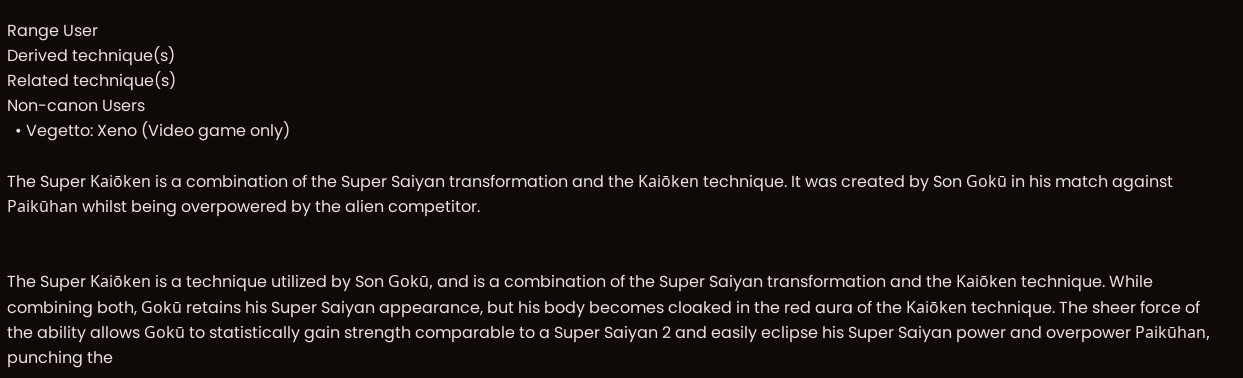Range User
Derived technique(s)
Related technique(s)
Non-canon Users
  • Vegetto: Xeno (Video game only)

The Super Kaiōken is a combination of the Super Saiyan transformation and the Kaiōken technique. It was created by Son Gokū in his match against Paikūhan whilst being overpowered by the alien competitor.


The Super Kaiōken is a technique utilized by Son Gokū, and is a combination of the Super Saiyan transformation and the Kaiōken technique. While combining both, Gokū retains his Super Saiyan appearance, but his body becomes cloaked in the red aura of the Kaiōken technique. The sheer force of the ability allows Gokū to statistically gain strength comparable to a Super Saiyan 2 and easily eclipse his Super Saiyan power and overpower Paikūhan, punching the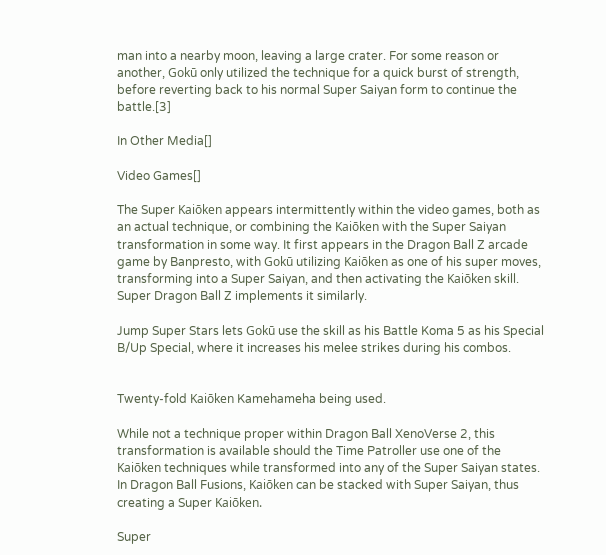man into a nearby moon, leaving a large crater. For some reason or another, Gokū only utilized the technique for a quick burst of strength, before reverting back to his normal Super Saiyan form to continue the battle.[3]

In Other Media[]

Video Games[]

The Super Kaiōken appears intermittently within the video games, both as an actual technique, or combining the Kaiōken with the Super Saiyan transformation in some way. It first appears in the Dragon Ball Z arcade game by Banpresto, with Gokū utilizing Kaiōken as one of his super moves, transforming into a Super Saiyan, and then activating the Kaiōken skill. Super Dragon Ball Z implements it similarly.

Jump Super Stars lets Gokū use the skill as his Battle Koma 5 as his Special B/Up Special, where it increases his melee strikes during his combos.


Twenty-fold Kaiōken Kamehameha being used.

While not a technique proper within Dragon Ball XenoVerse 2, this transformation is available should the Time Patroller use one of the Kaiōken techniques while transformed into any of the Super Saiyan states. In Dragon Ball Fusions, Kaiōken can be stacked with Super Saiyan, thus creating a Super Kaiōken.

Super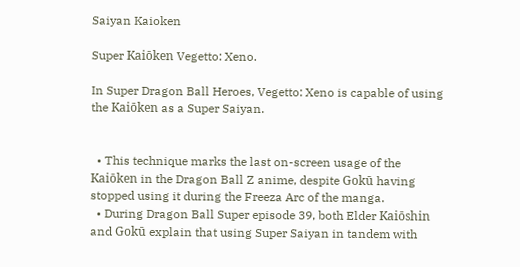Saiyan Kaioken

Super Kaiōken Vegetto: Xeno.

In Super Dragon Ball Heroes, Vegetto: Xeno is capable of using the Kaiōken as a Super Saiyan.


  • This technique marks the last on-screen usage of the Kaiōken in the Dragon Ball Z anime, despite Gokū having stopped using it during the Freeza Arc of the manga.
  • During Dragon Ball Super episode 39, both Elder Kaiōshin and Gokū explain that using Super Saiyan in tandem with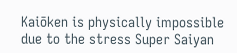Kaiōken is physically impossible due to the stress Super Saiyan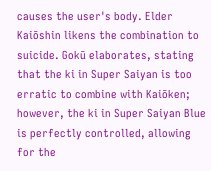causes the user's body. Elder Kaiōshin likens the combination to suicide. Gokū elaborates, stating that the ki in Super Saiyan is too erratic to combine with Kaiōken; however, the ki in Super Saiyan Blue is perfectly controlled, allowing for the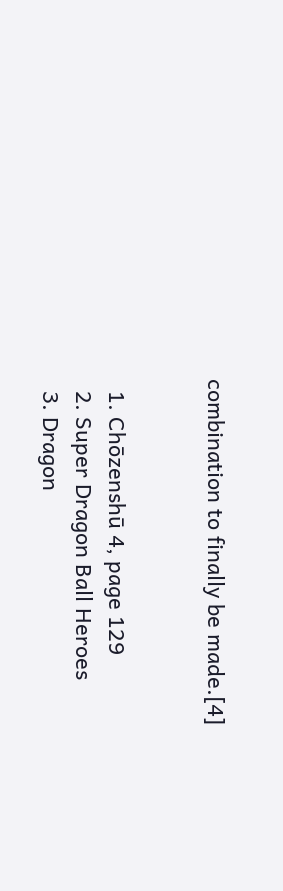combination to finally be made.[4]


  1. Chōzenshū 4, page 129
  2. Super Dragon Ball Heroes
  3. Dragon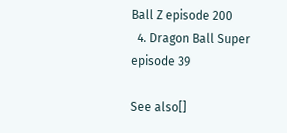Ball Z episode 200
  4. Dragon Ball Super episode 39

See also[]